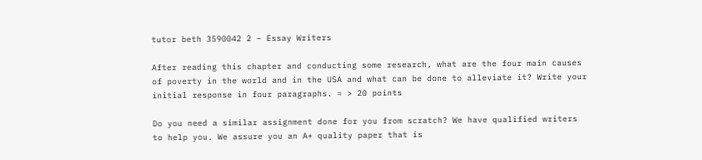tutor beth 3590042 2 – Essay Writers

After reading this chapter and conducting some research, what are the four main causes of poverty in the world and in the USA and what can be done to alleviate it? Write your initial response in four paragraphs. = > 20 points

Do you need a similar assignment done for you from scratch? We have qualified writers to help you. We assure you an A+ quality paper that is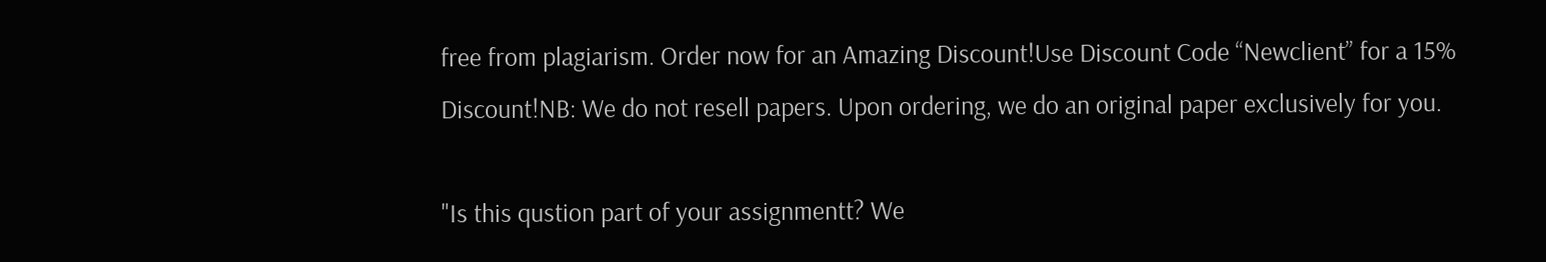free from plagiarism. Order now for an Amazing Discount!Use Discount Code “Newclient” for a 15% Discount!NB: We do not resell papers. Upon ordering, we do an original paper exclusively for you.

"Is this qustion part of your assignmentt? We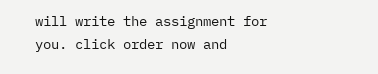will write the assignment for you. click order now and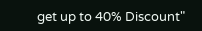get up to 40% Discount"